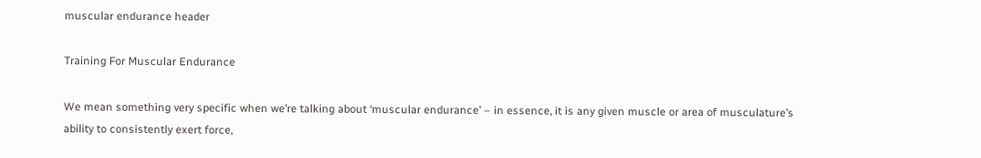muscular endurance header

Training For Muscular Endurance

We mean something very specific when we’re talking about ‘muscular endurance’ – in essence, it is any given muscle or area of musculature’s ability to consistently exert force,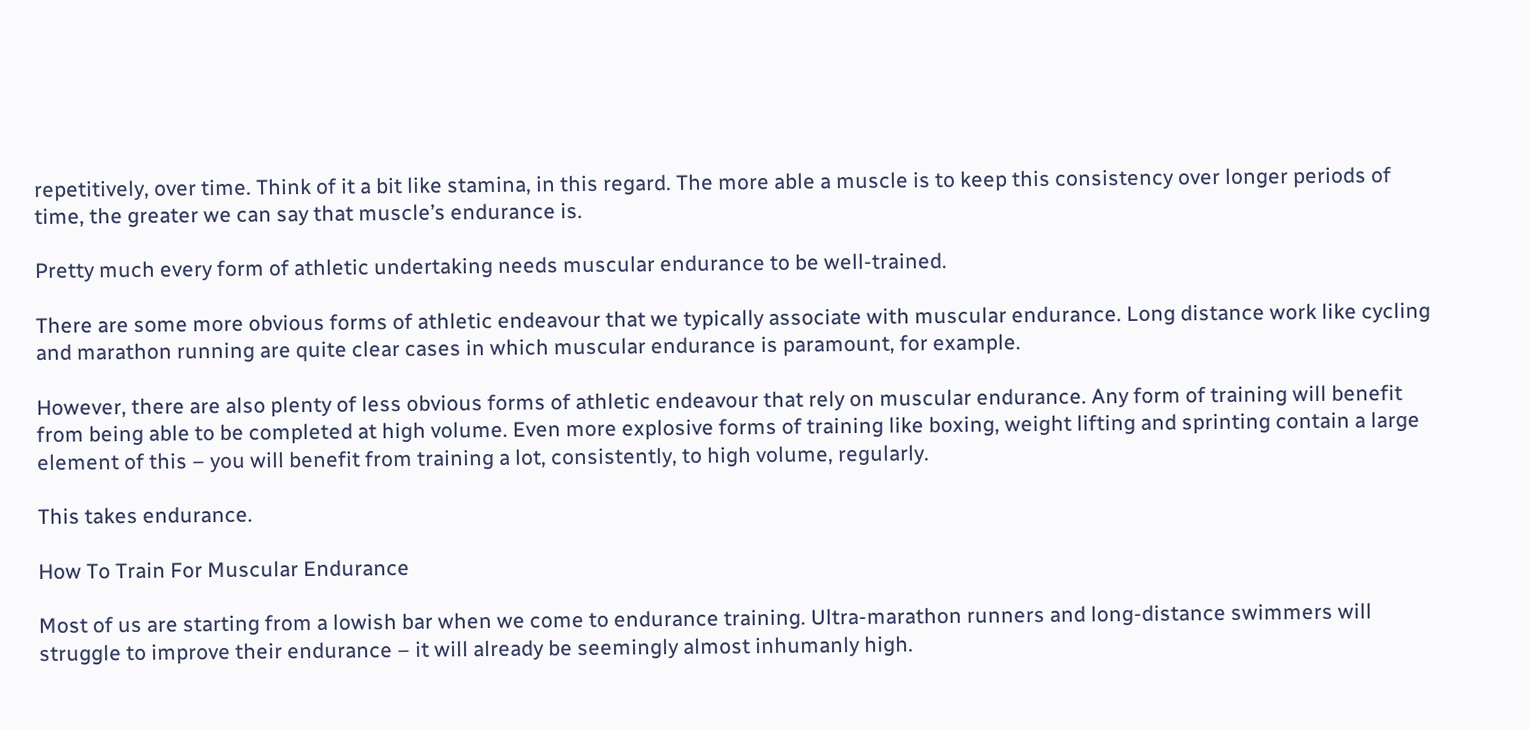repetitively, over time. Think of it a bit like stamina, in this regard. The more able a muscle is to keep this consistency over longer periods of time, the greater we can say that muscle’s endurance is.

Pretty much every form of athletic undertaking needs muscular endurance to be well-trained.

There are some more obvious forms of athletic endeavour that we typically associate with muscular endurance. Long distance work like cycling and marathon running are quite clear cases in which muscular endurance is paramount, for example.

However, there are also plenty of less obvious forms of athletic endeavour that rely on muscular endurance. Any form of training will benefit from being able to be completed at high volume. Even more explosive forms of training like boxing, weight lifting and sprinting contain a large element of this – you will benefit from training a lot, consistently, to high volume, regularly.

This takes endurance.

How To Train For Muscular Endurance

Most of us are starting from a lowish bar when we come to endurance training. Ultra-marathon runners and long-distance swimmers will struggle to improve their endurance – it will already be seemingly almost inhumanly high.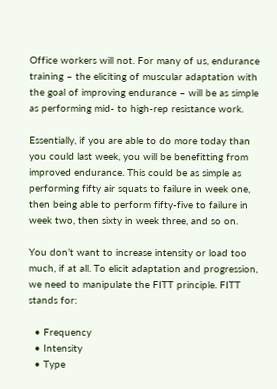Office workers will not. For many of us, endurance training – the eliciting of muscular adaptation with the goal of improving endurance – will be as simple as performing mid- to high-rep resistance work.

Essentially, if you are able to do more today than you could last week, you will be benefitting from improved endurance. This could be as simple as performing fifty air squats to failure in week one, then being able to perform fifty-five to failure in week two, then sixty in week three, and so on.

You don’t want to increase intensity or load too much, if at all. To elicit adaptation and progression, we need to manipulate the FITT principle. FITT stands for:

  • Frequency
  • Intensity
  • Type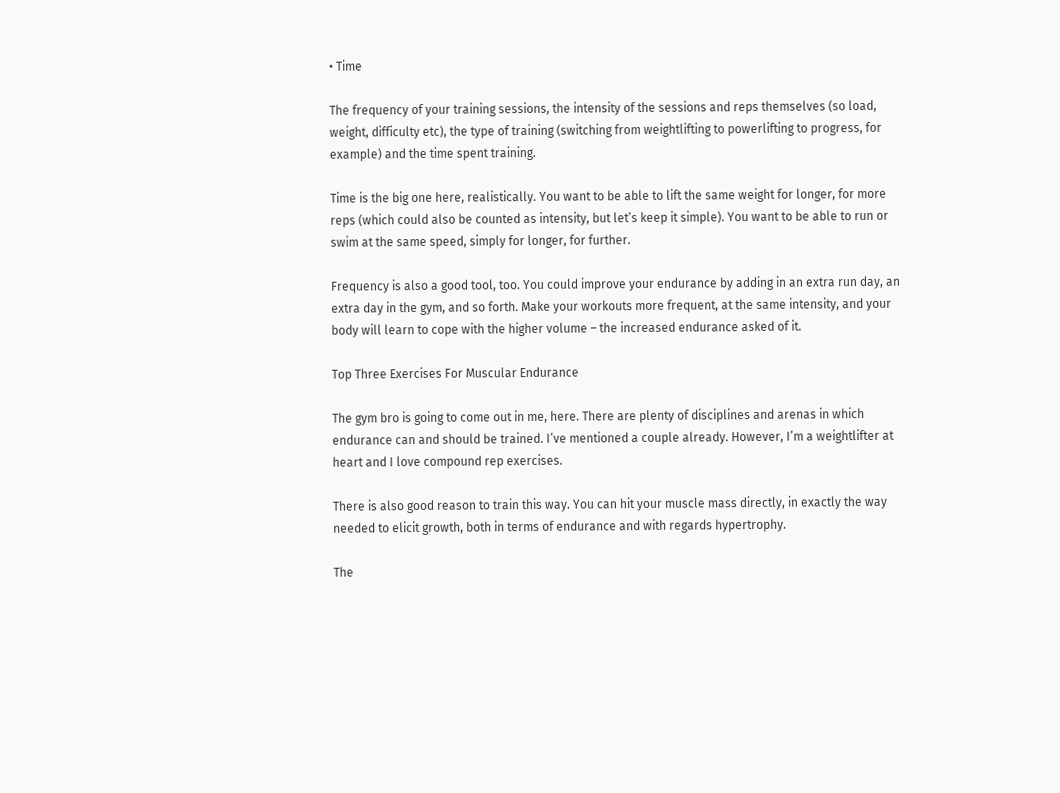• Time

The frequency of your training sessions, the intensity of the sessions and reps themselves (so load, weight, difficulty etc), the type of training (switching from weightlifting to powerlifting to progress, for example) and the time spent training.

Time is the big one here, realistically. You want to be able to lift the same weight for longer, for more reps (which could also be counted as intensity, but let’s keep it simple). You want to be able to run or swim at the same speed, simply for longer, for further.

Frequency is also a good tool, too. You could improve your endurance by adding in an extra run day, an extra day in the gym, and so forth. Make your workouts more frequent, at the same intensity, and your body will learn to cope with the higher volume – the increased endurance asked of it.

Top Three Exercises For Muscular Endurance

The gym bro is going to come out in me, here. There are plenty of disciplines and arenas in which endurance can and should be trained. I’ve mentioned a couple already. However, I’m a weightlifter at heart and I love compound rep exercises.

There is also good reason to train this way. You can hit your muscle mass directly, in exactly the way needed to elicit growth, both in terms of endurance and with regards hypertrophy.

The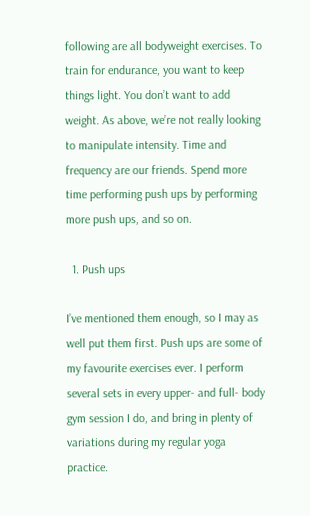following are all bodyweight exercises. To train for endurance, you want to keep things light. You don’t want to add weight. As above, we’re not really looking to manipulate intensity. Time and frequency are our friends. Spend more time performing push ups by performing more push ups, and so on.

  1. Push ups

I’ve mentioned them enough, so I may as well put them first. Push ups are some of my favourite exercises ever. I perform several sets in every upper- and full- body gym session I do, and bring in plenty of variations during my regular yoga practice.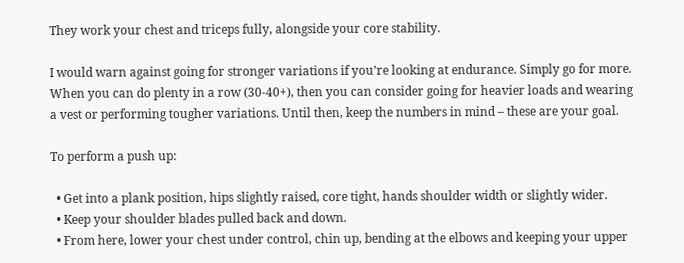They work your chest and triceps fully, alongside your core stability.

I would warn against going for stronger variations if you’re looking at endurance. Simply go for more. When you can do plenty in a row (30-40+), then you can consider going for heavier loads and wearing a vest or performing tougher variations. Until then, keep the numbers in mind – these are your goal.

To perform a push up:

  • Get into a plank position, hips slightly raised, core tight, hands shoulder width or slightly wider.
  • Keep your shoulder blades pulled back and down.
  • From here, lower your chest under control, chin up, bending at the elbows and keeping your upper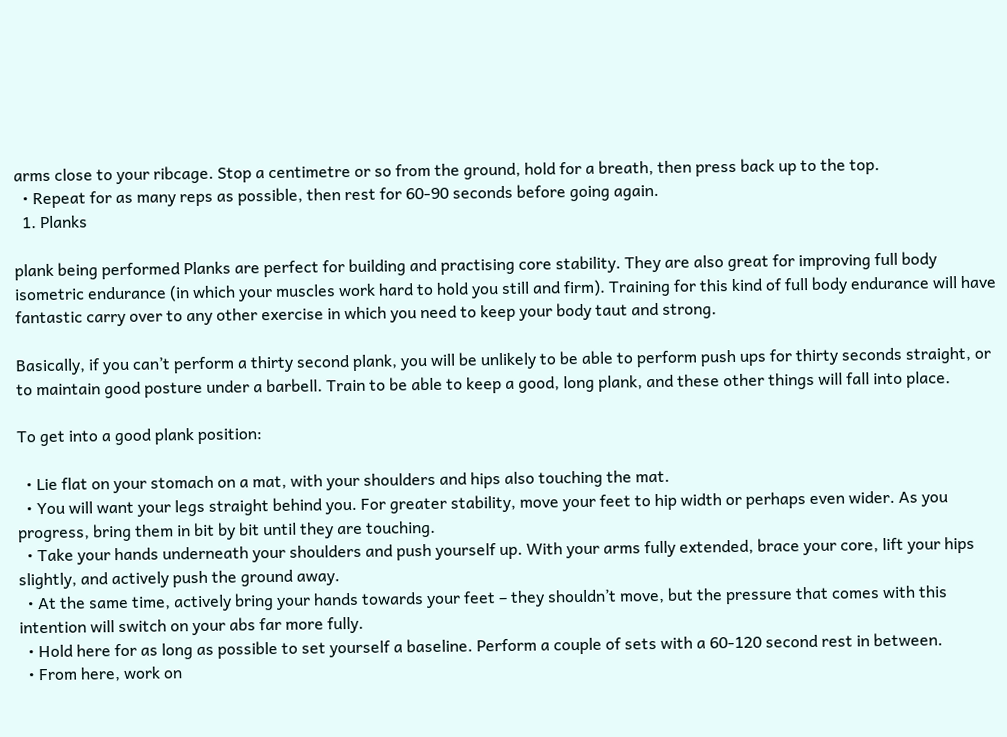arms close to your ribcage. Stop a centimetre or so from the ground, hold for a breath, then press back up to the top.
  • Repeat for as many reps as possible, then rest for 60-90 seconds before going again.
  1. Planks

plank being performed Planks are perfect for building and practising core stability. They are also great for improving full body isometric endurance (in which your muscles work hard to hold you still and firm). Training for this kind of full body endurance will have fantastic carry over to any other exercise in which you need to keep your body taut and strong.

Basically, if you can’t perform a thirty second plank, you will be unlikely to be able to perform push ups for thirty seconds straight, or to maintain good posture under a barbell. Train to be able to keep a good, long plank, and these other things will fall into place.

To get into a good plank position:

  • Lie flat on your stomach on a mat, with your shoulders and hips also touching the mat.
  • You will want your legs straight behind you. For greater stability, move your feet to hip width or perhaps even wider. As you progress, bring them in bit by bit until they are touching.
  • Take your hands underneath your shoulders and push yourself up. With your arms fully extended, brace your core, lift your hips slightly, and actively push the ground away.
  • At the same time, actively bring your hands towards your feet – they shouldn’t move, but the pressure that comes with this intention will switch on your abs far more fully.
  • Hold here for as long as possible to set yourself a baseline. Perform a couple of sets with a 60-120 second rest in between.
  • From here, work on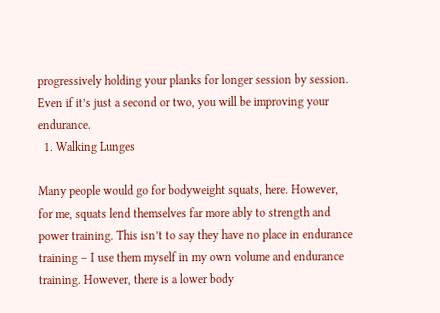progressively holding your planks for longer session by session. Even if it’s just a second or two, you will be improving your endurance.
  1. Walking Lunges

Many people would go for bodyweight squats, here. However, for me, squats lend themselves far more ably to strength and power training. This isn’t to say they have no place in endurance training – I use them myself in my own volume and endurance training. However, there is a lower body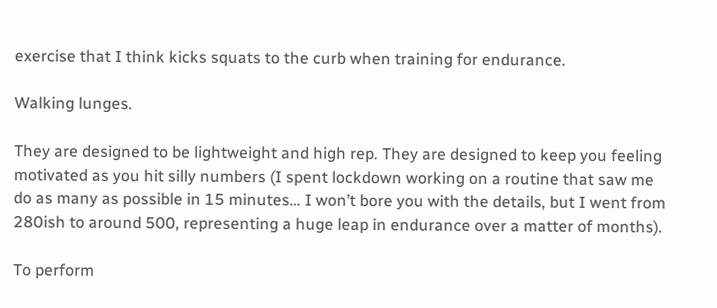exercise that I think kicks squats to the curb when training for endurance.

Walking lunges.

They are designed to be lightweight and high rep. They are designed to keep you feeling motivated as you hit silly numbers (I spent lockdown working on a routine that saw me do as many as possible in 15 minutes… I won’t bore you with the details, but I went from 280ish to around 500, representing a huge leap in endurance over a matter of months).

To perform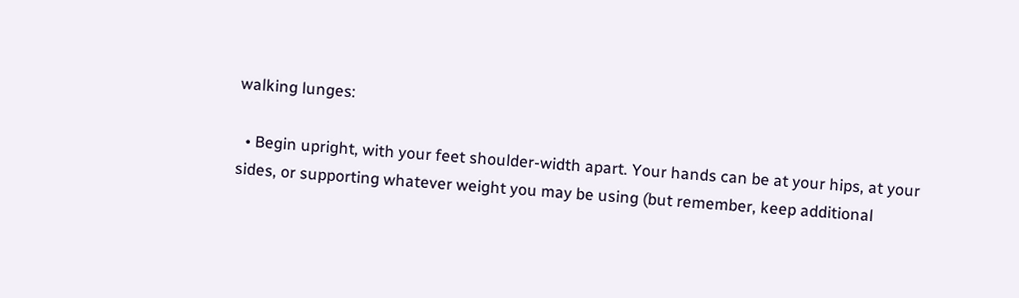walking lunges:

  • Begin upright, with your feet shoulder-width apart. Your hands can be at your hips, at your sides, or supporting whatever weight you may be using (but remember, keep additional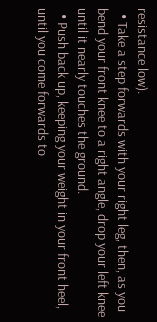resistance low).
  • Take a step forwards with your right leg, then, as you bend your front knee to a right angle, drop your left knee until it nearly touches the ground.
  • Push back up, keeping your weight in your front heel, until you come forwards to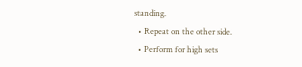standing.
  • Repeat on the other side.
  • Perform for high sets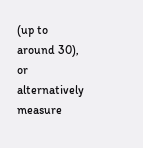(up to around 30), or alternatively measure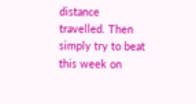distance travelled. Then simply try to beat this week on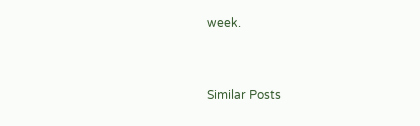week.


Similar Posts